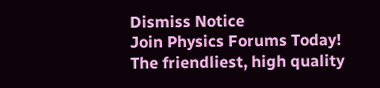Dismiss Notice
Join Physics Forums Today!
The friendliest, high quality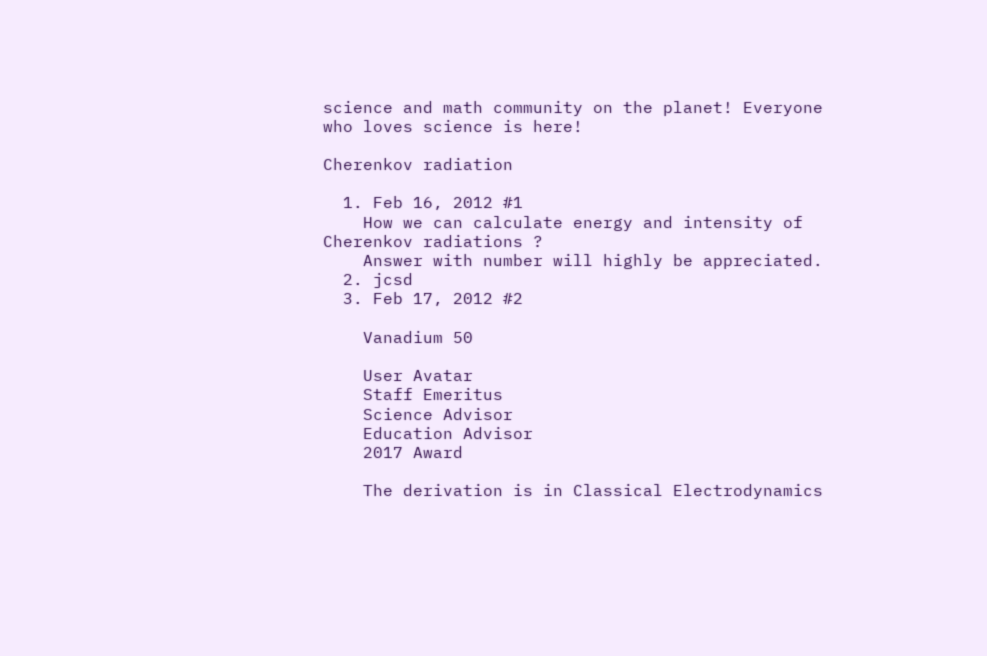science and math community on the planet! Everyone who loves science is here!

Cherenkov radiation

  1. Feb 16, 2012 #1
    How we can calculate energy and intensity of Cherenkov radiations ?
    Answer with number will highly be appreciated.
  2. jcsd
  3. Feb 17, 2012 #2

    Vanadium 50

    User Avatar
    Staff Emeritus
    Science Advisor
    Education Advisor
    2017 Award

    The derivation is in Classical Electrodynamics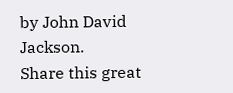by John David Jackson.
Share this great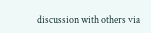discussion with others via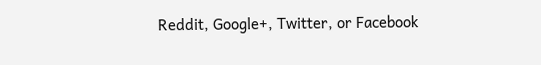Reddit, Google+, Twitter, or Facebook